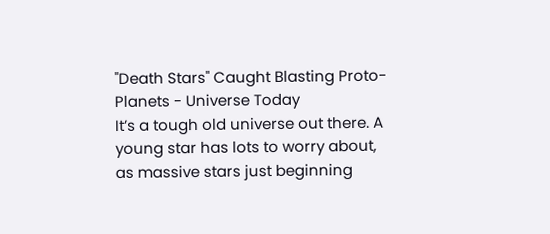"Death Stars" Caught Blasting Proto-Planets - Universe Today
It’s a tough old universe out there. A young star has lots to worry about, as massive stars just beginning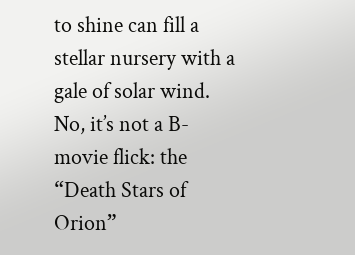to shine can fill a stellar nursery with a gale of solar wind. No, it’s not a B-movie flick: the “Death Stars of Orion”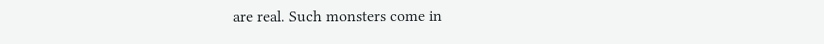are real. Such monsters come in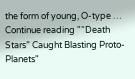the form of young, O-type … Continue reading "“Death Stars” Caught Blasting Proto-Planets"